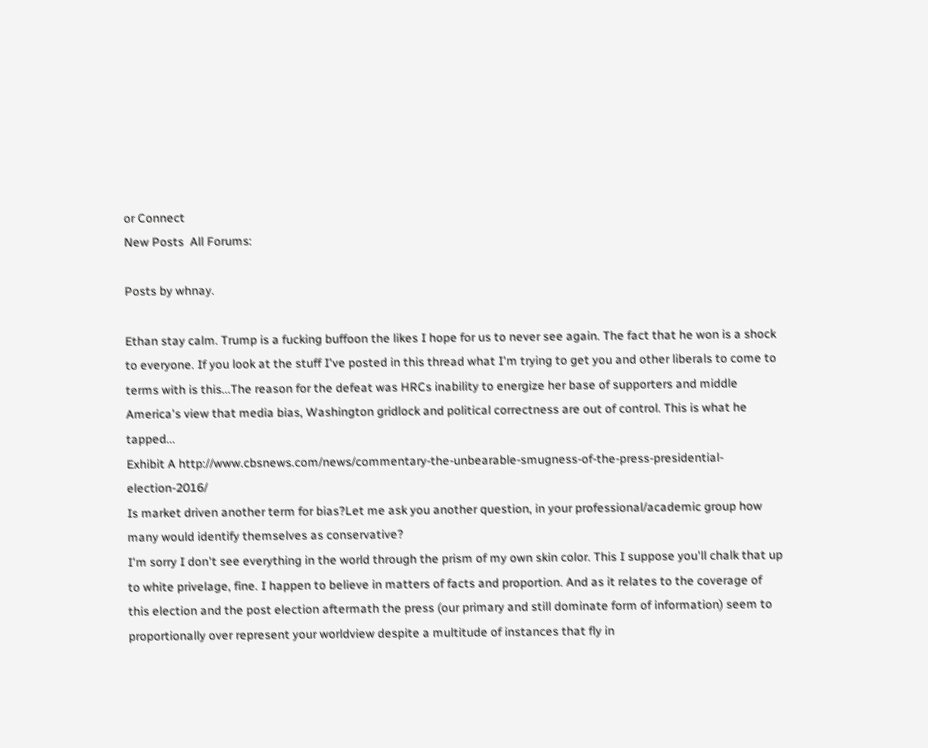or Connect
New Posts  All Forums:

Posts by whnay.

Ethan stay calm. Trump is a fucking buffoon the likes I hope for us to never see again. The fact that he won is a shock to everyone. If you look at the stuff I've posted in this thread what I'm trying to get you and other liberals to come to terms with is this...The reason for the defeat was HRCs inability to energize her base of supporters and middle America's view that media bias, Washington gridlock and political correctness are out of control. This is what he tapped...
Exhibit A http://www.cbsnews.com/news/commentary-the-unbearable-smugness-of-the-press-presidential-election-2016/
Is market driven another term for bias?Let me ask you another question, in your professional/academic group how many would identify themselves as conservative?
I'm sorry I don't see everything in the world through the prism of my own skin color. This I suppose you'll chalk that up to white privelage, fine. I happen to believe in matters of facts and proportion. And as it relates to the coverage of this election and the post election aftermath the press (our primary and still dominate form of information) seem to proportionally over represent your worldview despite a multitude of instances that fly in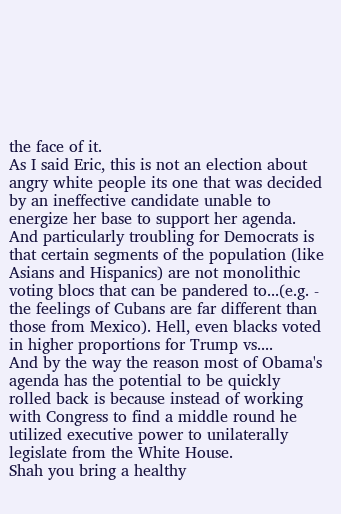the face of it.
As I said Eric, this is not an election about angry white people its one that was decided by an ineffective candidate unable to energize her base to support her agenda. And particularly troubling for Democrats is that certain segments of the population (like Asians and Hispanics) are not monolithic voting blocs that can be pandered to...(e.g. - the feelings of Cubans are far different than those from Mexico). Hell, even blacks voted in higher proportions for Trump vs....
And by the way the reason most of Obama's agenda has the potential to be quickly rolled back is because instead of working with Congress to find a middle round he utilized executive power to unilaterally legislate from the White House.
Shah you bring a healthy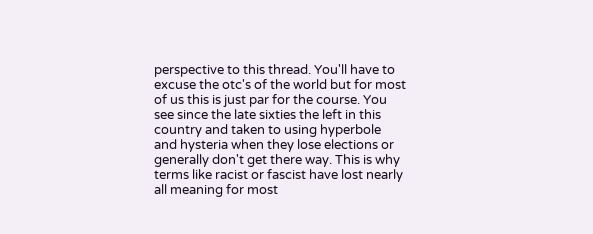perspective to this thread. You'll have to excuse the otc's of the world but for most of us this is just par for the course. You see since the late sixties the left in this country and taken to using hyperbole and hysteria when they lose elections or generally don't get there way. This is why terms like racist or fascist have lost nearly all meaning for most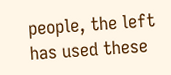people, the left has used these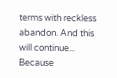terms with reckless abandon. And this will continue...
Because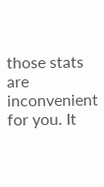those stats are inconvenient for you. It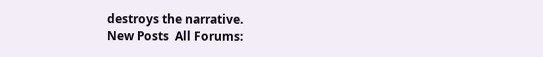destroys the narrative.
New Posts  All Forums: